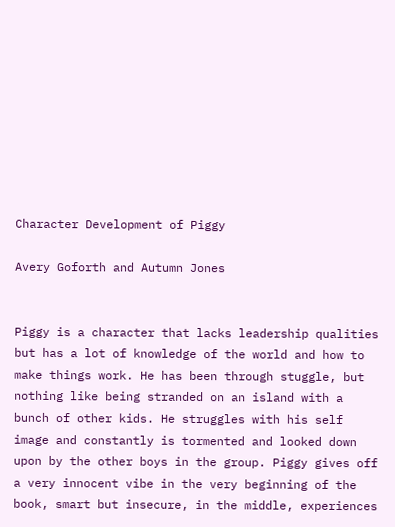Character Development of Piggy

Avery Goforth and Autumn Jones


Piggy is a character that lacks leadership qualities but has a lot of knowledge of the world and how to make things work. He has been through stuggle, but nothing like being stranded on an island with a bunch of other kids. He struggles with his self image and constantly is tormented and looked down upon by the other boys in the group. Piggy gives off a very innocent vibe in the very beginning of the book, smart but insecure, in the middle, experiences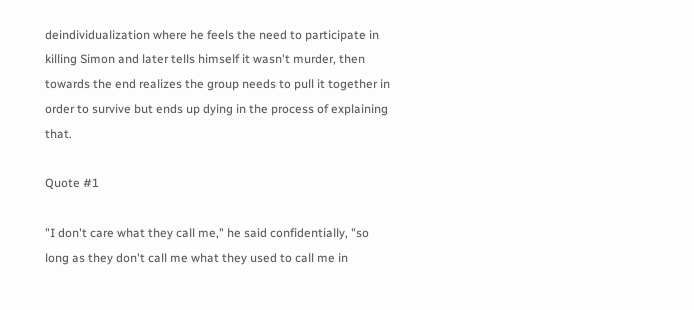deindividualization where he feels the need to participate in killing Simon and later tells himself it wasn't murder, then towards the end realizes the group needs to pull it together in order to survive but ends up dying in the process of explaining that.

Quote #1

"I don't care what they call me," he said confidentially, "so long as they don't call me what they used to call me in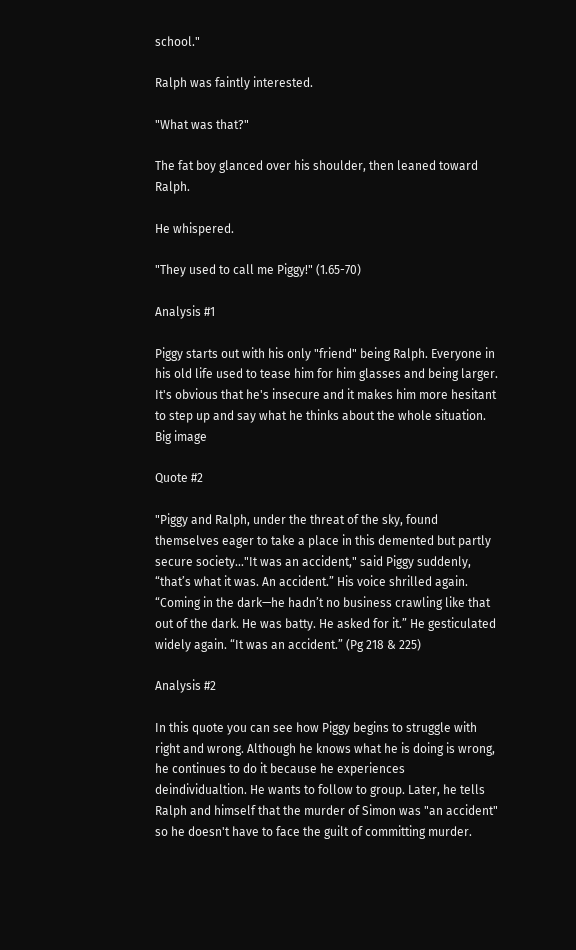school."

Ralph was faintly interested.

"What was that?"

The fat boy glanced over his shoulder, then leaned toward Ralph.

He whispered.

"They used to call me Piggy!" (1.65-70)

Analysis #1

Piggy starts out with his only "friend" being Ralph. Everyone in his old life used to tease him for him glasses and being larger. It's obvious that he's insecure and it makes him more hesitant to step up and say what he thinks about the whole situation.
Big image

Quote #2

"Piggy and Ralph, under the threat of the sky, found themselves eager to take a place in this demented but partly secure society..."It was an accident," said Piggy suddenly, “that’s what it was. An accident.” His voice shrilled again. “Coming in the dark—he hadn’t no business crawling like that out of the dark. He was batty. He asked for it.” He gesticulated widely again. “It was an accident.” (Pg 218 & 225)

Analysis #2

In this quote you can see how Piggy begins to struggle with right and wrong. Although he knows what he is doing is wrong, he continues to do it because he experiences deindividualtion. He wants to follow to group. Later, he tells Ralph and himself that the murder of Simon was "an accident" so he doesn't have to face the guilt of committing murder.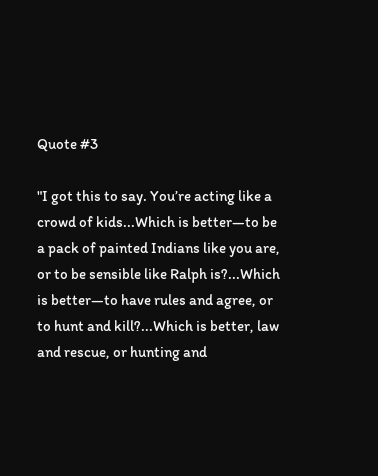Quote #3

"I got this to say. You’re acting like a crowd of kids...Which is better—to be a pack of painted Indians like you are, or to be sensible like Ralph is?...Which is better—to have rules and agree, or to hunt and kill?...Which is better, law and rescue, or hunting and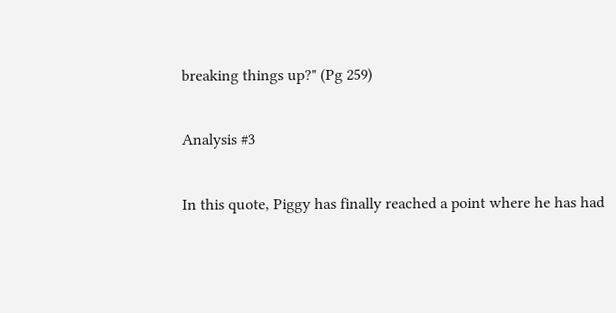breaking things up?" (Pg 259)

Analysis #3

In this quote, Piggy has finally reached a point where he has had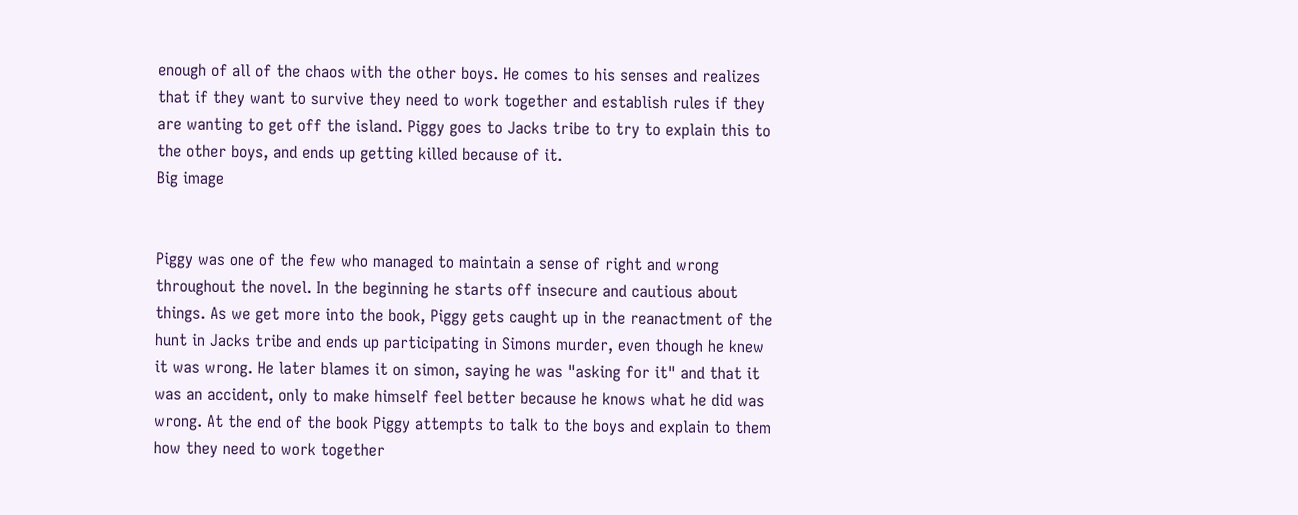enough of all of the chaos with the other boys. He comes to his senses and realizes that if they want to survive they need to work together and establish rules if they are wanting to get off the island. Piggy goes to Jacks tribe to try to explain this to the other boys, and ends up getting killed because of it.
Big image


Piggy was one of the few who managed to maintain a sense of right and wrong throughout the novel. In the beginning he starts off insecure and cautious about things. As we get more into the book, Piggy gets caught up in the reanactment of the hunt in Jacks tribe and ends up participating in Simons murder, even though he knew it was wrong. He later blames it on simon, saying he was "asking for it" and that it was an accident, only to make himself feel better because he knows what he did was wrong. At the end of the book Piggy attempts to talk to the boys and explain to them how they need to work together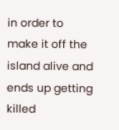in order to make it off the island alive and ends up getting killed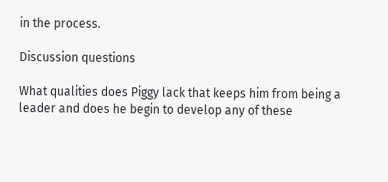in the process.

Discussion questions

What qualities does Piggy lack that keeps him from being a leader and does he begin to develop any of these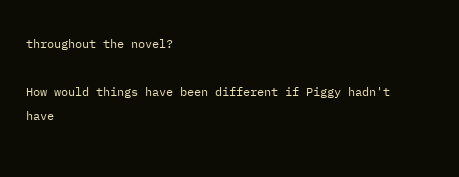throughout the novel?

How would things have been different if Piggy hadn't have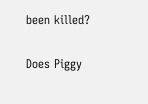been killed?

Does Piggy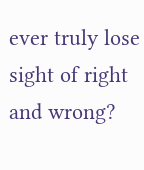ever truly lose sight of right and wrong?